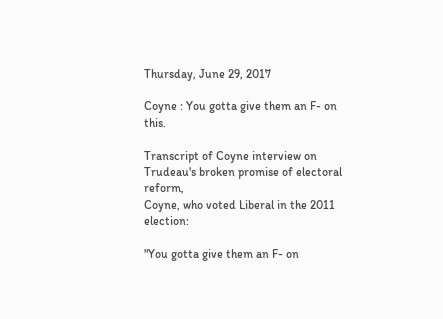Thursday, June 29, 2017

Coyne : You gotta give them an F- on this.

Transcript of Coyne interview on Trudeau's broken promise of electoral reform,
Coyne, who voted Liberal in the 2011 election:

"You gotta give them an F- on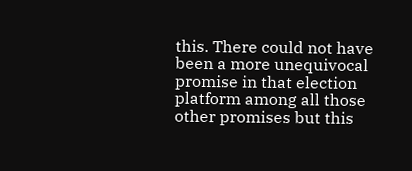this. There could not have been a more unequivocal promise in that election platform among all those other promises but this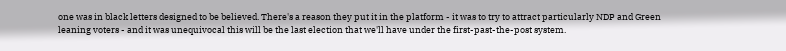one was in black letters designed to be believed. There's a reason they put it in the platform - it was to try to attract particularly NDP and Green leaning voters - and it was unequivocal this will be the last election that we'll have under the first-past-the-post system.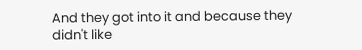And they got into it and because they didn't like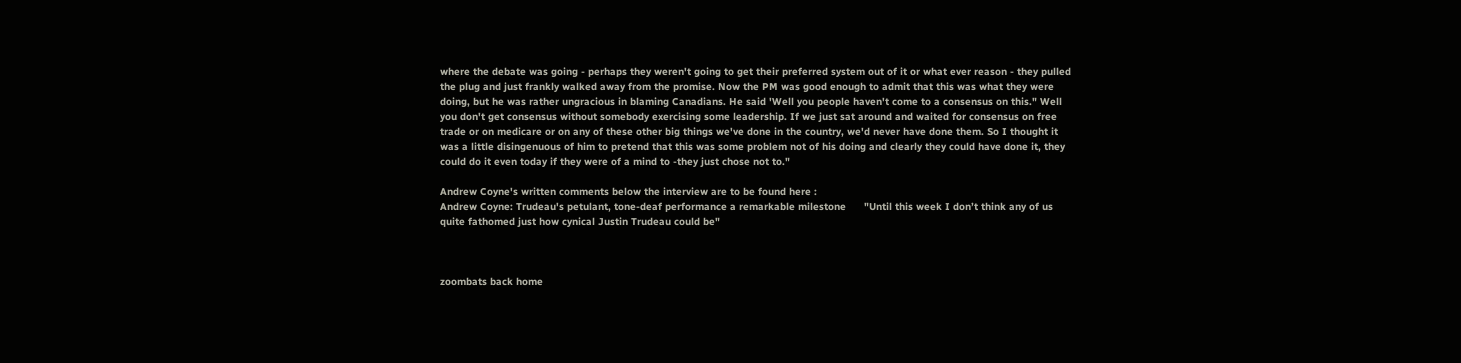where the debate was going - perhaps they weren't going to get their preferred system out of it or what ever reason - they pulled the plug and just frankly walked away from the promise. Now the PM was good enough to admit that this was what they were doing, but he was rather ungracious in blaming Canadians. He said 'Well you people haven't come to a consensus on this." Well you don't get consensus without somebody exercising some leadership. If we just sat around and waited for consensus on free trade or on medicare or on any of these other big things we've done in the country, we'd never have done them. So I thought it was a little disingenuous of him to pretend that this was some problem not of his doing and clearly they could have done it, they could do it even today if they were of a mind to -they just chose not to."

Andrew Coyne's written comments below the interview are to be found here :
Andrew Coyne: Trudeau's petulant, tone-deaf performance a remarkable milestone      "Until this week I don’t think any of us quite fathomed just how cynical Justin Trudeau could be"



zoombats back home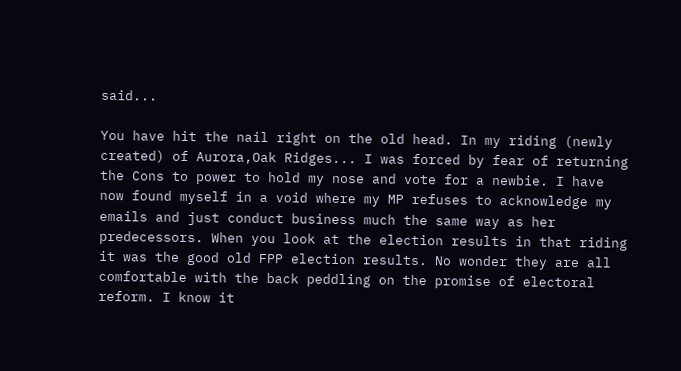said...

You have hit the nail right on the old head. In my riding (newly created) of Aurora,Oak Ridges... I was forced by fear of returning the Cons to power to hold my nose and vote for a newbie. I have now found myself in a void where my MP refuses to acknowledge my emails and just conduct business much the same way as her predecessors. When you look at the election results in that riding it was the good old FPP election results. No wonder they are all comfortable with the back peddling on the promise of electoral reform. I know it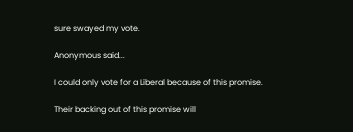sure swayed my vote.

Anonymous said...

I could only vote for a Liberal because of this promise.

Their backing out of this promise will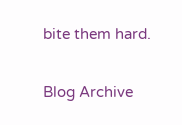bite them hard.

Blog Archive